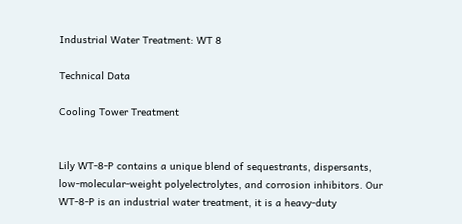Industrial Water Treatment: WT 8

Technical Data

Cooling Tower Treatment


Lily WT-8-P contains a unique blend of sequestrants, dispersants, low-molecular-weight polyelectrolytes, and corrosion inhibitors. Our WT-8-P is an industrial water treatment, it is a heavy-duty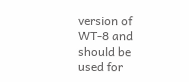version of WT-8 and should be used for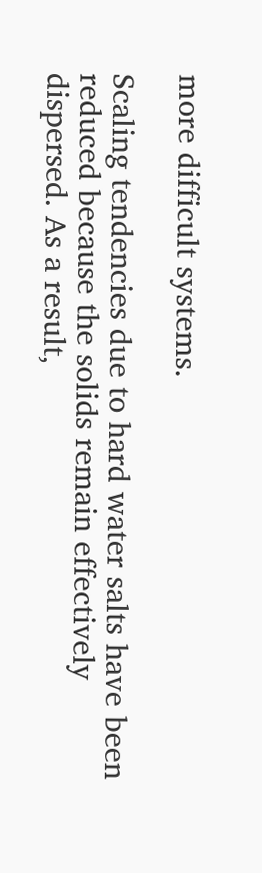more difficult systems.

Scaling tendencies due to hard water salts have been reduced because the solids remain effectively dispersed. As a result,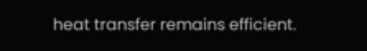heat transfer remains efficient.